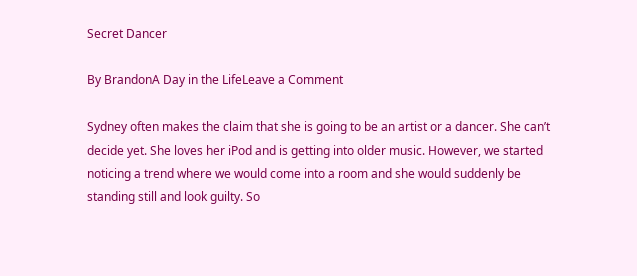Secret Dancer

By BrandonA Day in the LifeLeave a Comment

Sydney often makes the claim that she is going to be an artist or a dancer. She can’t decide yet. She loves her iPod and is getting into older music. However, we started noticing a trend where we would come into a room and she would suddenly be standing still and look guilty. So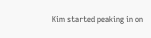Kim started peaking in on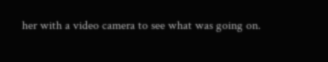her with a video camera to see what was going on.